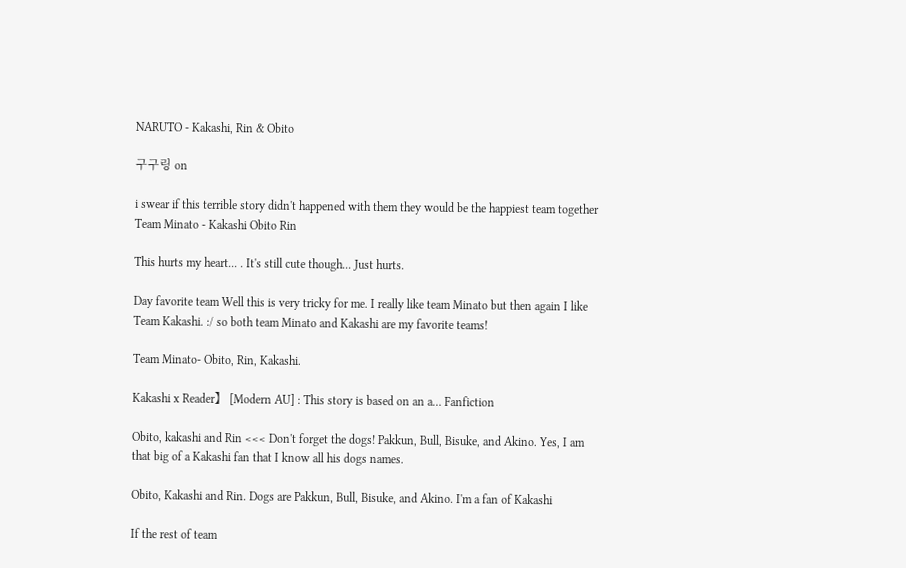NARUTO - Kakashi, Rin & Obito

구구링 on

i swear if this terrible story didn't happened with them they would be the happiest team together Team Minato - Kakashi Obito Rin

This hurts my heart... . It's still cute though... Just hurts.

Day favorite team Well this is very tricky for me. I really like team Minato but then again I like Team Kakashi. :/ so both team Minato and Kakashi are my favorite teams!

Team Minato- Obito, Rin, Kakashi.

Kakashi x Reader】 [Modern AU] : This story is based on an a… Fanfiction

Obito, kakashi and Rin <<< Don't forget the dogs! Pakkun, Bull, Bisuke, and Akino. Yes, I am that big of a Kakashi fan that I know all his dogs names.

Obito, Kakashi and Rin. Dogs are Pakkun, Bull, Bisuke, and Akino. I'm a fan of Kakashi

If the rest of team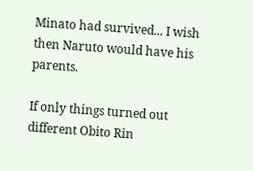Minato had survived... I wish then Naruto would have his parents.

If only things turned out different Obito Rin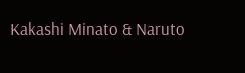Kakashi Minato & Naruto